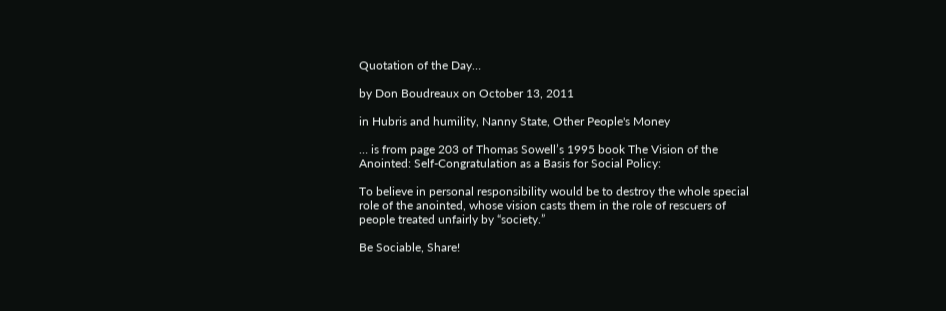Quotation of the Day…

by Don Boudreaux on October 13, 2011

in Hubris and humility, Nanny State, Other People's Money

… is from page 203 of Thomas Sowell’s 1995 book The Vision of the Anointed: Self-Congratulation as a Basis for Social Policy:

To believe in personal responsibility would be to destroy the whole special role of the anointed, whose vision casts them in the role of rescuers of people treated unfairly by “society.”

Be Sociable, Share!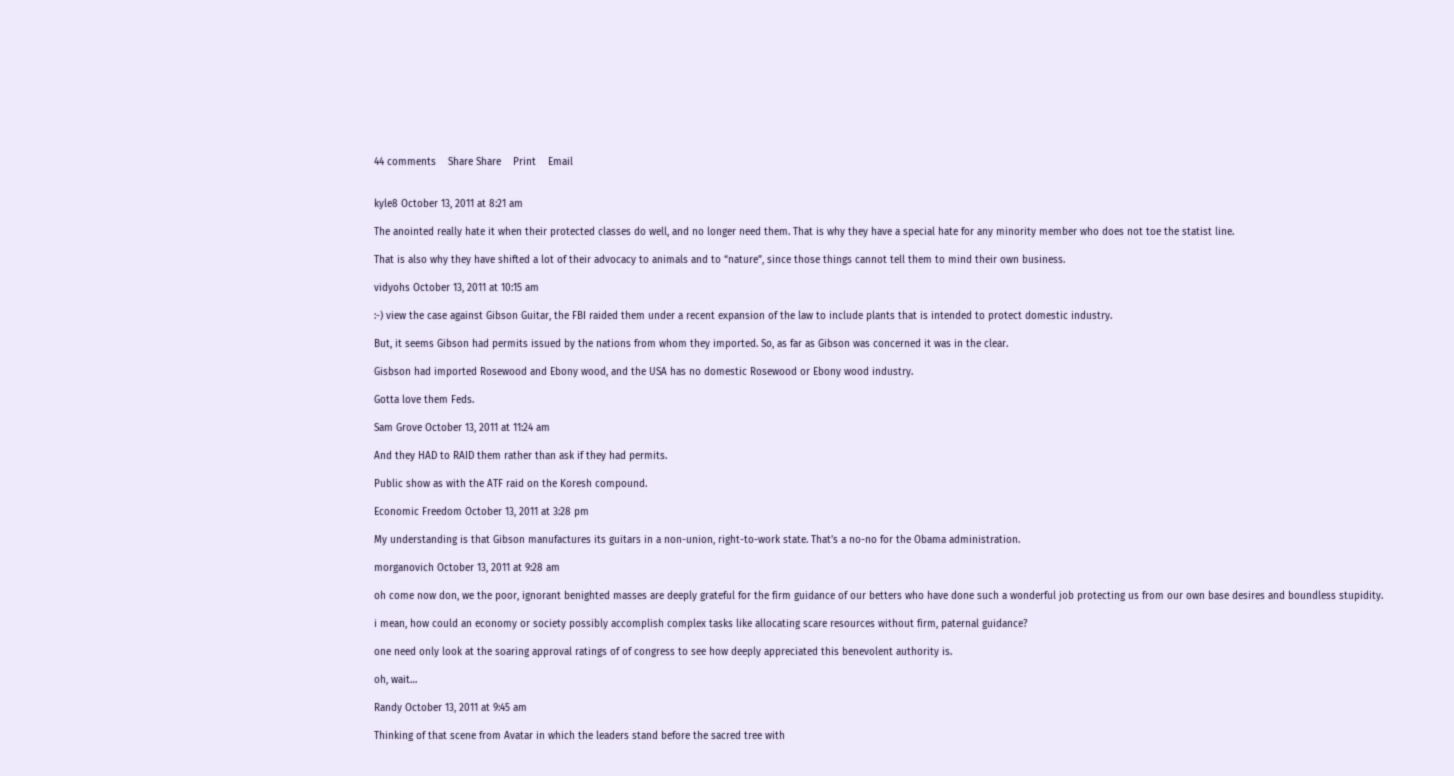44 comments    Share Share    Print    Email


kyle8 October 13, 2011 at 8:21 am

The anointed really hate it when their protected classes do well, and no longer need them. That is why they have a special hate for any minority member who does not toe the statist line.

That is also why they have shifted a lot of their advocacy to animals and to “nature”, since those things cannot tell them to mind their own business.

vidyohs October 13, 2011 at 10:15 am

:-) view the case against Gibson Guitar, the FBI raided them under a recent expansion of the law to include plants that is intended to protect domestic industry.

But, it seems Gibson had permits issued by the nations from whom they imported. So, as far as Gibson was concerned it was in the clear.

Gisbson had imported Rosewood and Ebony wood, and the USA has no domestic Rosewood or Ebony wood industry.

Gotta love them Feds.

Sam Grove October 13, 2011 at 11:24 am

And they HAD to RAID them rather than ask if they had permits.

Public show as with the ATF raid on the Koresh compound.

Economic Freedom October 13, 2011 at 3:28 pm

My understanding is that Gibson manufactures its guitars in a non-union, right-to-work state. That’s a no-no for the Obama administration.

morganovich October 13, 2011 at 9:28 am

oh come now don, we the poor, ignorant benighted masses are deeply grateful for the firm guidance of our betters who have done such a wonderful job protecting us from our own base desires and boundless stupidity.

i mean, how could an economy or society possibly accomplish complex tasks like allocating scare resources without firm, paternal guidance?

one need only look at the soaring approval ratings of of congress to see how deeply appreciated this benevolent authority is.

oh, wait…

Randy October 13, 2011 at 9:45 am

Thinking of that scene from Avatar in which the leaders stand before the sacred tree with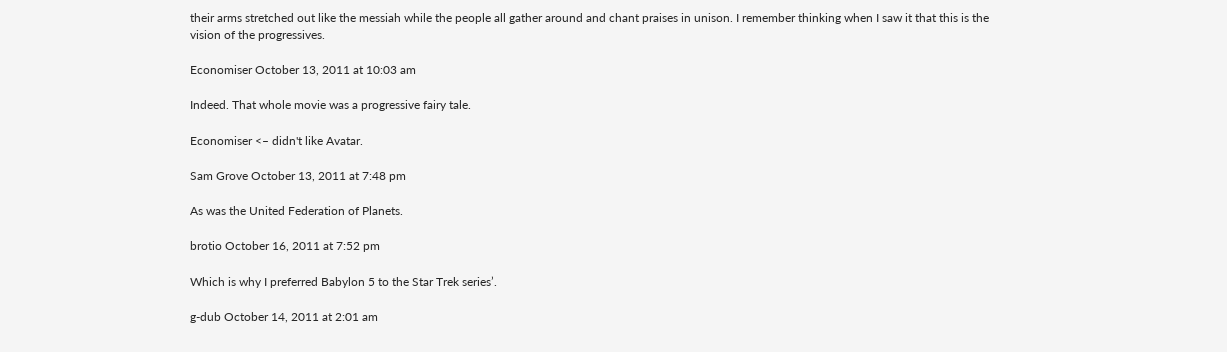their arms stretched out like the messiah while the people all gather around and chant praises in unison. I remember thinking when I saw it that this is the vision of the progressives.

Economiser October 13, 2011 at 10:03 am

Indeed. That whole movie was a progressive fairy tale.

Economiser <– didn't like Avatar.

Sam Grove October 13, 2011 at 7:48 pm

As was the United Federation of Planets.

brotio October 16, 2011 at 7:52 pm

Which is why I preferred Babylon 5 to the Star Trek series’.

g-dub October 14, 2011 at 2:01 am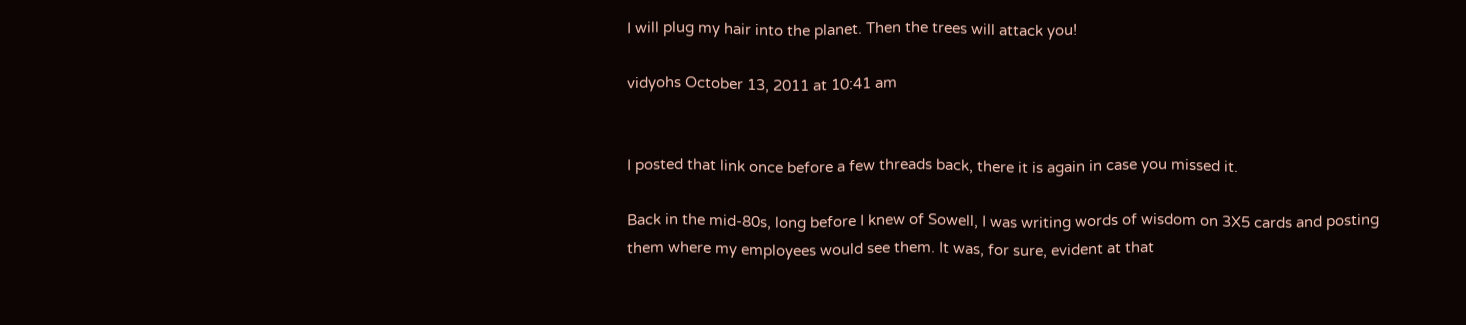I will plug my hair into the planet. Then the trees will attack you!

vidyohs October 13, 2011 at 10:41 am


I posted that link once before a few threads back, there it is again in case you missed it.

Back in the mid-80s, long before I knew of Sowell, I was writing words of wisdom on 3X5 cards and posting them where my employees would see them. It was, for sure, evident at that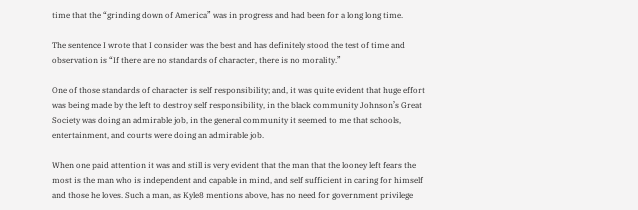time that the “grinding down of America” was in progress and had been for a long long time.

The sentence I wrote that I consider was the best and has definitely stood the test of time and observation is “If there are no standards of character, there is no morality.”

One of those standards of character is self responsibility; and, it was quite evident that huge effort was being made by the left to destroy self responsibility, in the black community Johnson’s Great Society was doing an admirable job, in the general community it seemed to me that schools, entertainment, and courts were doing an admirable job.

When one paid attention it was and still is very evident that the man that the looney left fears the most is the man who is independent and capable in mind, and self sufficient in caring for himself and those he loves. Such a man, as Kyle8 mentions above, has no need for government privilege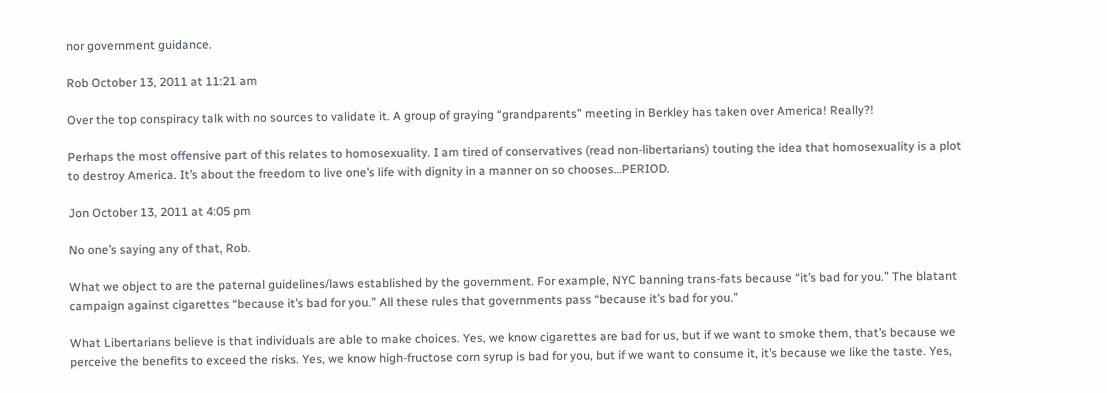nor government guidance.

Rob October 13, 2011 at 11:21 am

Over the top conspiracy talk with no sources to validate it. A group of graying “grandparents” meeting in Berkley has taken over America! Really?!

Perhaps the most offensive part of this relates to homosexuality. I am tired of conservatives (read non-libertarians) touting the idea that homosexuality is a plot to destroy America. It’s about the freedom to live one’s life with dignity in a manner on so chooses…PERIOD.

Jon October 13, 2011 at 4:05 pm

No one’s saying any of that, Rob.

What we object to are the paternal guidelines/laws established by the government. For example, NYC banning trans-fats because “it’s bad for you.” The blatant campaign against cigarettes “because it’s bad for you.” All these rules that governments pass “because it’s bad for you.”

What Libertarians believe is that individuals are able to make choices. Yes, we know cigarettes are bad for us, but if we want to smoke them, that’s because we perceive the benefits to exceed the risks. Yes, we know high-fructose corn syrup is bad for you, but if we want to consume it, it’s because we like the taste. Yes,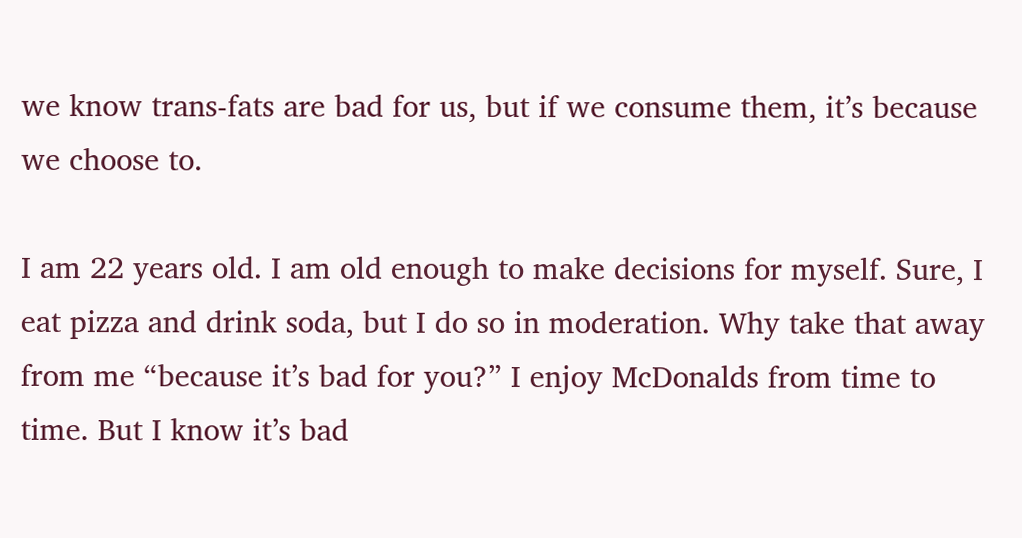we know trans-fats are bad for us, but if we consume them, it’s because we choose to.

I am 22 years old. I am old enough to make decisions for myself. Sure, I eat pizza and drink soda, but I do so in moderation. Why take that away from me “because it’s bad for you?” I enjoy McDonalds from time to time. But I know it’s bad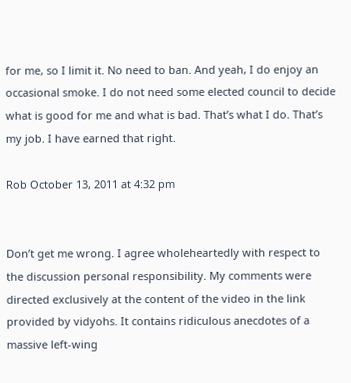for me, so I limit it. No need to ban. And yeah, I do enjoy an occasional smoke. I do not need some elected council to decide what is good for me and what is bad. That’s what I do. That’s my job. I have earned that right.

Rob October 13, 2011 at 4:32 pm


Don’t get me wrong. I agree wholeheartedly with respect to the discussion personal responsibility. My comments were directed exclusively at the content of the video in the link provided by vidyohs. It contains ridiculous anecdotes of a massive left-wing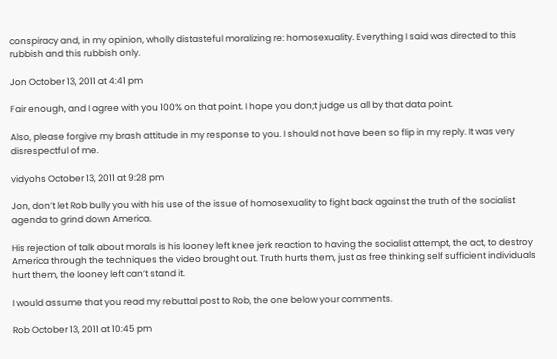conspiracy and, in my opinion, wholly distasteful moralizing re: homosexuality. Everything I said was directed to this rubbish and this rubbish only.

Jon October 13, 2011 at 4:41 pm

Fair enough, and I agree with you 100% on that point. I hope you don;t judge us all by that data point.

Also, please forgive my brash attitude in my response to you. I should not have been so flip in my reply. It was very disrespectful of me.

vidyohs October 13, 2011 at 9:28 pm

Jon, don’t let Rob bully you with his use of the issue of homosexuality to fight back against the truth of the socialist agenda to grind down America.

His rejection of talk about morals is his looney left knee jerk reaction to having the socialist attempt, the act, to destroy America through the techniques the video brought out. Truth hurts them, just as free thinking self sufficient individuals hurt them, the looney left can’t stand it.

I would assume that you read my rebuttal post to Rob, the one below your comments.

Rob October 13, 2011 at 10:45 pm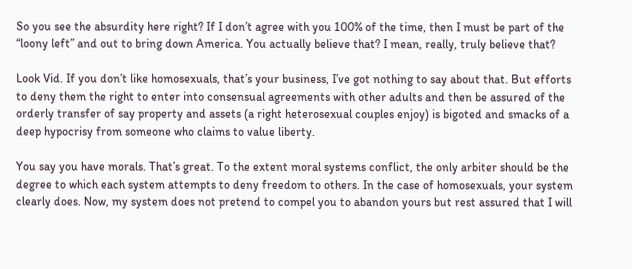So you see the absurdity here right? If I don’t agree with you 100% of the time, then I must be part of the “loony left” and out to bring down America. You actually believe that? I mean, really, truly believe that?

Look Vid. If you don’t like homosexuals, that’s your business, I’ve got nothing to say about that. But efforts to deny them the right to enter into consensual agreements with other adults and then be assured of the orderly transfer of say property and assets (a right heterosexual couples enjoy) is bigoted and smacks of a deep hypocrisy from someone who claims to value liberty.

You say you have morals. That’s great. To the extent moral systems conflict, the only arbiter should be the degree to which each system attempts to deny freedom to others. In the case of homosexuals, your system clearly does. Now, my system does not pretend to compel you to abandon yours but rest assured that I will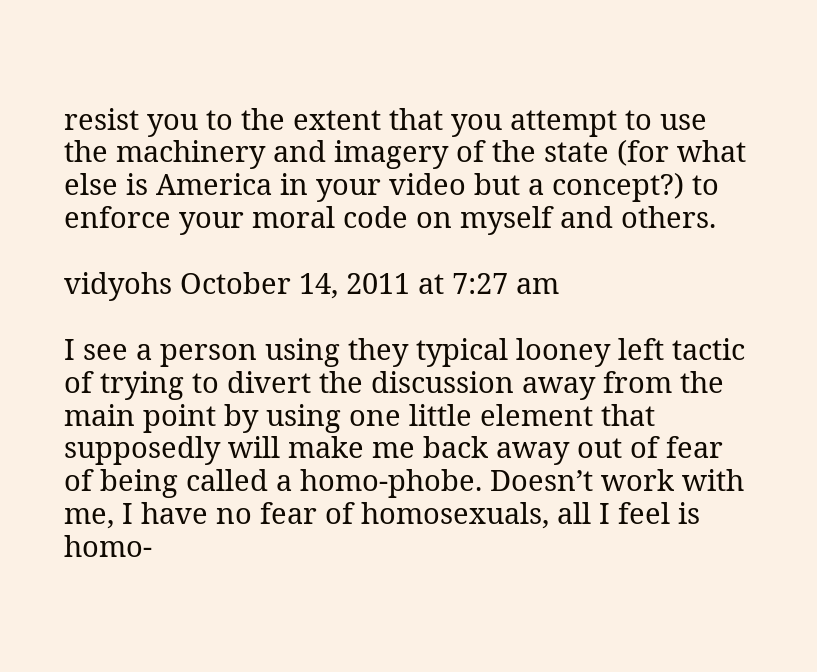resist you to the extent that you attempt to use the machinery and imagery of the state (for what else is America in your video but a concept?) to enforce your moral code on myself and others.

vidyohs October 14, 2011 at 7:27 am

I see a person using they typical looney left tactic of trying to divert the discussion away from the main point by using one little element that supposedly will make me back away out of fear of being called a homo-phobe. Doesn’t work with me, I have no fear of homosexuals, all I feel is homo-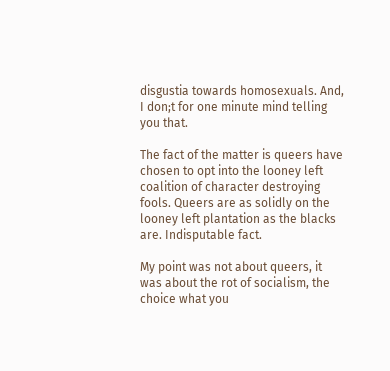disgustia towards homosexuals. And, I don;t for one minute mind telling you that.

The fact of the matter is queers have chosen to opt into the looney left coalition of character destroying fools. Queers are as solidly on the looney left plantation as the blacks are. Indisputable fact.

My point was not about queers, it was about the rot of socialism, the choice what you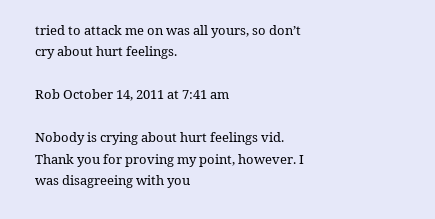tried to attack me on was all yours, so don’t cry about hurt feelings.

Rob October 14, 2011 at 7:41 am

Nobody is crying about hurt feelings vid. Thank you for proving my point, however. I was disagreeing with you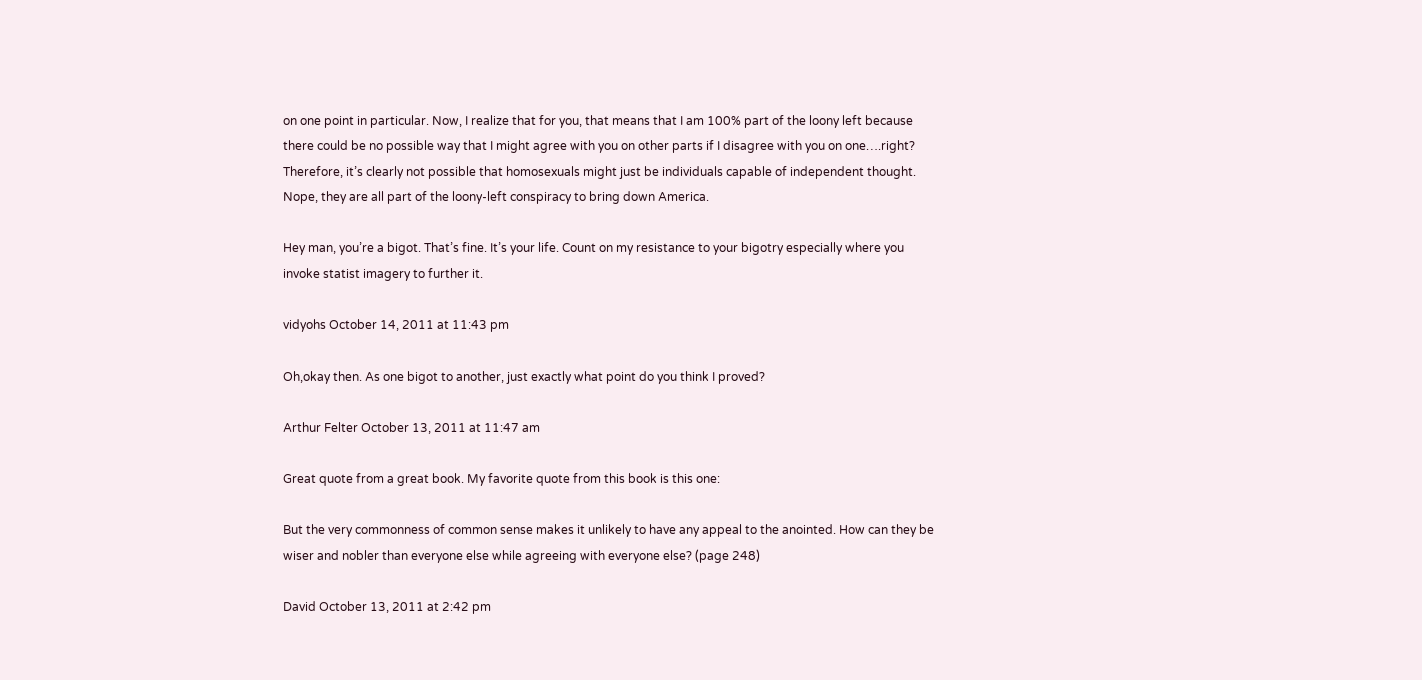on one point in particular. Now, I realize that for you, that means that I am 100% part of the loony left because there could be no possible way that I might agree with you on other parts if I disagree with you on one….right? Therefore, it’s clearly not possible that homosexuals might just be individuals capable of independent thought. Nope, they are all part of the loony-left conspiracy to bring down America.

Hey man, you’re a bigot. That’s fine. It’s your life. Count on my resistance to your bigotry especially where you invoke statist imagery to further it.

vidyohs October 14, 2011 at 11:43 pm

Oh,okay then. As one bigot to another, just exactly what point do you think I proved?

Arthur Felter October 13, 2011 at 11:47 am

Great quote from a great book. My favorite quote from this book is this one:

But the very commonness of common sense makes it unlikely to have any appeal to the anointed. How can they be wiser and nobler than everyone else while agreeing with everyone else? (page 248)

David October 13, 2011 at 2:42 pm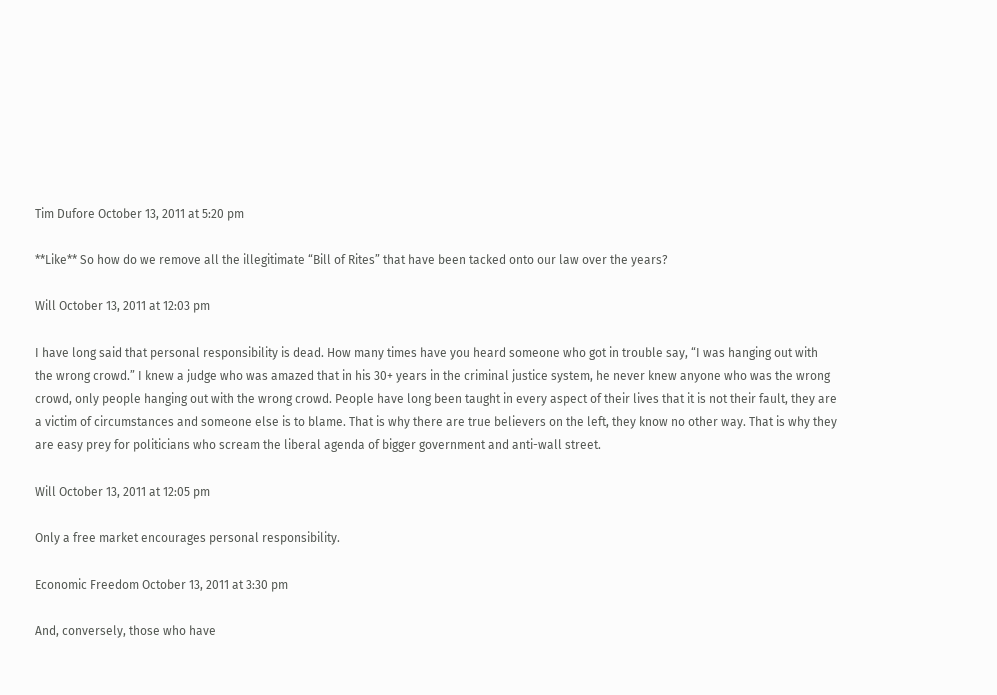Tim Dufore October 13, 2011 at 5:20 pm

**Like** So how do we remove all the illegitimate “Bill of Rites” that have been tacked onto our law over the years?

Will October 13, 2011 at 12:03 pm

I have long said that personal responsibility is dead. How many times have you heard someone who got in trouble say, “I was hanging out with the wrong crowd.” I knew a judge who was amazed that in his 30+ years in the criminal justice system, he never knew anyone who was the wrong crowd, only people hanging out with the wrong crowd. People have long been taught in every aspect of their lives that it is not their fault, they are a victim of circumstances and someone else is to blame. That is why there are true believers on the left, they know no other way. That is why they are easy prey for politicians who scream the liberal agenda of bigger government and anti-wall street.

Will October 13, 2011 at 12:05 pm

Only a free market encourages personal responsibility.

Economic Freedom October 13, 2011 at 3:30 pm

And, conversely, those who have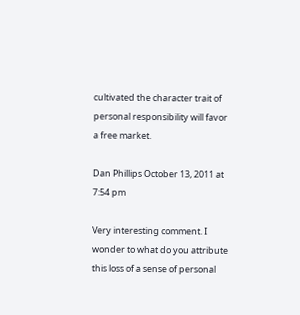cultivated the character trait of personal responsibility will favor a free market.

Dan Phillips October 13, 2011 at 7:54 pm

Very interesting comment. I wonder to what do you attribute this loss of a sense of personal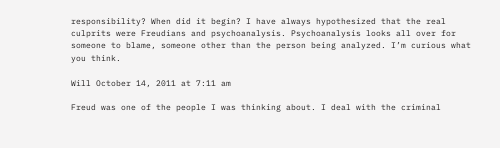responsibility? When did it begin? I have always hypothesized that the real culprits were Freudians and psychoanalysis. Psychoanalysis looks all over for someone to blame, someone other than the person being analyzed. I’m curious what you think.

Will October 14, 2011 at 7:11 am

Freud was one of the people I was thinking about. I deal with the criminal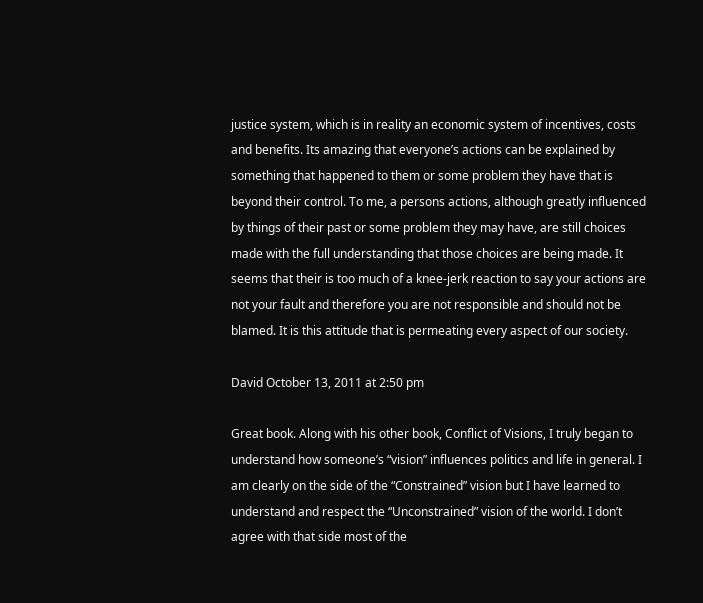justice system, which is in reality an economic system of incentives, costs and benefits. Its amazing that everyone’s actions can be explained by something that happened to them or some problem they have that is beyond their control. To me, a persons actions, although greatly influenced by things of their past or some problem they may have, are still choices made with the full understanding that those choices are being made. It seems that their is too much of a knee-jerk reaction to say your actions are not your fault and therefore you are not responsible and should not be blamed. It is this attitude that is permeating every aspect of our society.

David October 13, 2011 at 2:50 pm

Great book. Along with his other book, Conflict of Visions, I truly began to understand how someone’s “vision” influences politics and life in general. I am clearly on the side of the “Constrained” vision but I have learned to understand and respect the “Unconstrained” vision of the world. I don’t agree with that side most of the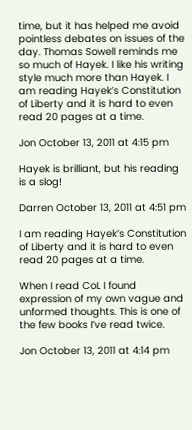time, but it has helped me avoid pointless debates on issues of the day. Thomas Sowell reminds me so much of Hayek. I like his writing style much more than Hayek. I am reading Hayek’s Constitution of Liberty and it is hard to even read 20 pages at a time.

Jon October 13, 2011 at 4:15 pm

Hayek is brilliant, but his reading is a slog!

Darren October 13, 2011 at 4:51 pm

I am reading Hayek’s Constitution of Liberty and it is hard to even read 20 pages at a time.

When I read CoL I found expression of my own vague and unformed thoughts. This is one of the few books I’ve read twice.

Jon October 13, 2011 at 4:14 pm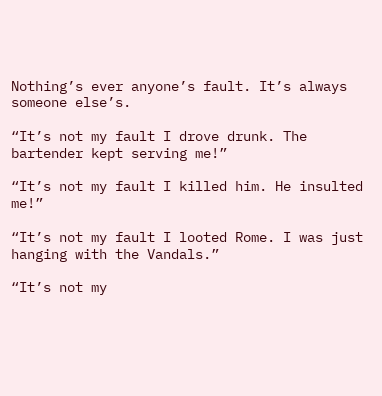Nothing’s ever anyone’s fault. It’s always someone else’s.

“It’s not my fault I drove drunk. The bartender kept serving me!”

“It’s not my fault I killed him. He insulted me!”

“It’s not my fault I looted Rome. I was just hanging with the Vandals.”

“It’s not my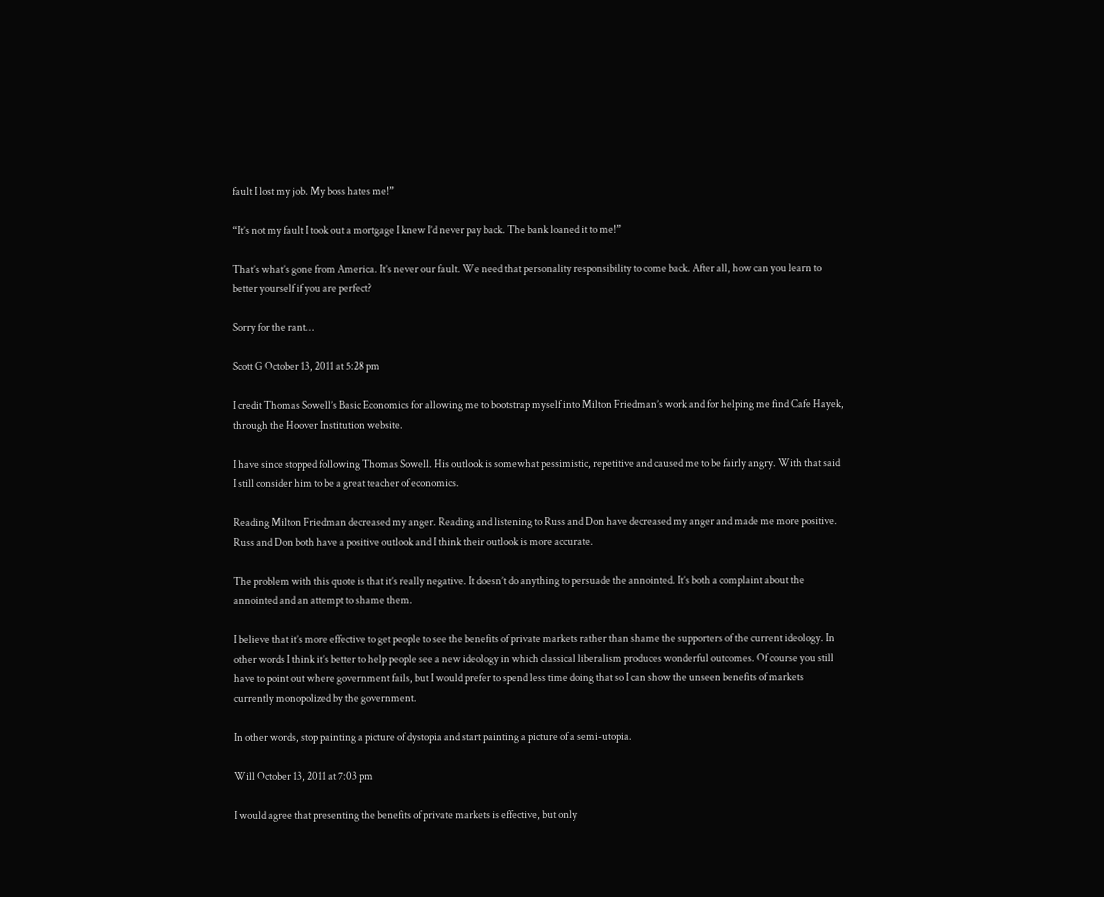fault I lost my job. My boss hates me!”

“It’s not my fault I took out a mortgage I knew I’d never pay back. The bank loaned it to me!”

That’s what’s gone from America. It’s never our fault. We need that personality responsibility to come back. After all, how can you learn to better yourself if you are perfect?

Sorry for the rant…

Scott G October 13, 2011 at 5:28 pm

I credit Thomas Sowell’s Basic Economics for allowing me to bootstrap myself into Milton Friedman’s work and for helping me find Cafe Hayek, through the Hoover Institution website.

I have since stopped following Thomas Sowell. His outlook is somewhat pessimistic, repetitive and caused me to be fairly angry. With that said I still consider him to be a great teacher of economics.

Reading Milton Friedman decreased my anger. Reading and listening to Russ and Don have decreased my anger and made me more positive. Russ and Don both have a positive outlook and I think their outlook is more accurate.

The problem with this quote is that it’s really negative. It doesn’t do anything to persuade the annointed. It’s both a complaint about the annointed and an attempt to shame them.

I believe that it’s more effective to get people to see the benefits of private markets rather than shame the supporters of the current ideology. In other words I think it’s better to help people see a new ideology in which classical liberalism produces wonderful outcomes. Of course you still have to point out where government fails, but I would prefer to spend less time doing that so I can show the unseen benefits of markets currently monopolized by the government.

In other words, stop painting a picture of dystopia and start painting a picture of a semi-utopia.

Will October 13, 2011 at 7:03 pm

I would agree that presenting the benefits of private markets is effective, but only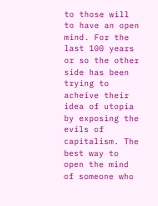to those will to have an open mind. For the last 100 years or so the other side has been trying to acheive their idea of utopia by exposing the evils of capitalism. The best way to open the mind of someone who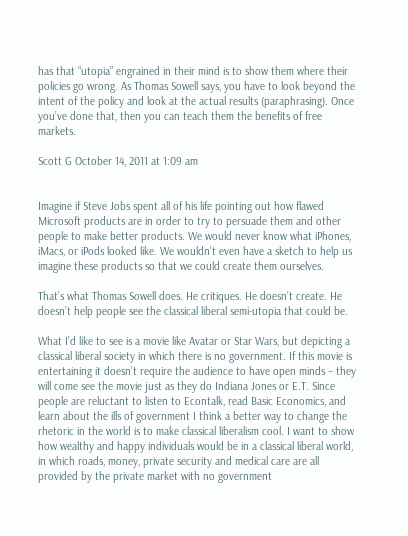has that “utopia” engrained in their mind is to show them where their policies go wrong. As Thomas Sowell says, you have to look beyond the intent of the policy and look at the actual results (paraphrasing). Once you’ve done that, then you can teach them the benefits of free markets.

Scott G October 14, 2011 at 1:09 am


Imagine if Steve Jobs spent all of his life pointing out how flawed Microsoft products are in order to try to persuade them and other people to make better products. We would never know what iPhones, iMacs, or iPods looked like. We wouldn’t even have a sketch to help us imagine these products so that we could create them ourselves.

That’s what Thomas Sowell does. He critiques. He doesn’t create. He doesn’t help people see the classical liberal semi-utopia that could be.

What I’d like to see is a movie like Avatar or Star Wars, but depicting a classical liberal society in which there is no government. If this movie is entertaining it doesn’t require the audience to have open minds – they will come see the movie just as they do Indiana Jones or E.T. Since people are reluctant to listen to Econtalk, read Basic Economics, and learn about the ills of government I think a better way to change the rhetoric in the world is to make classical liberalism cool. I want to show how wealthy and happy individuals would be in a classical liberal world, in which roads, money, private security and medical care are all provided by the private market with no government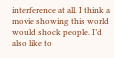interference at all. I think a movie showing this world would shock people. I’d also like to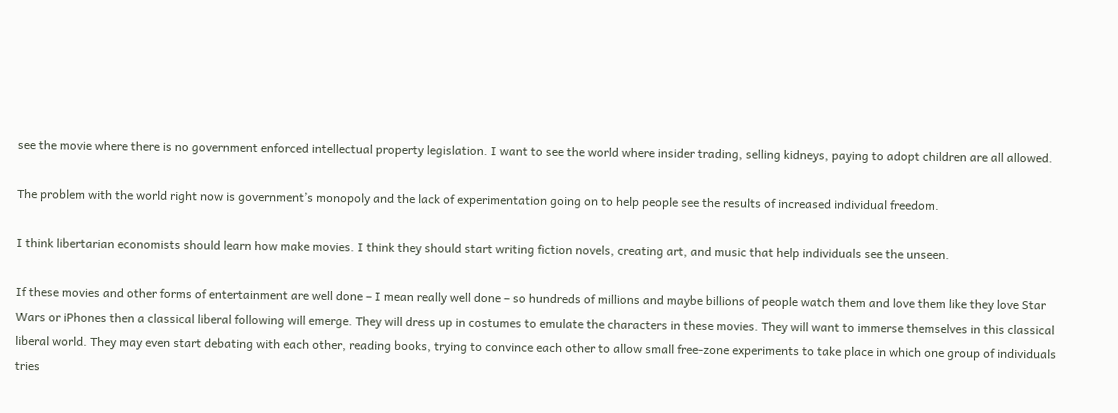see the movie where there is no government enforced intellectual property legislation. I want to see the world where insider trading, selling kidneys, paying to adopt children are all allowed.

The problem with the world right now is government’s monopoly and the lack of experimentation going on to help people see the results of increased individual freedom.

I think libertarian economists should learn how make movies. I think they should start writing fiction novels, creating art, and music that help individuals see the unseen.

If these movies and other forms of entertainment are well done – I mean really well done – so hundreds of millions and maybe billions of people watch them and love them like they love Star Wars or iPhones then a classical liberal following will emerge. They will dress up in costumes to emulate the characters in these movies. They will want to immerse themselves in this classical liberal world. They may even start debating with each other, reading books, trying to convince each other to allow small free-zone experiments to take place in which one group of individuals tries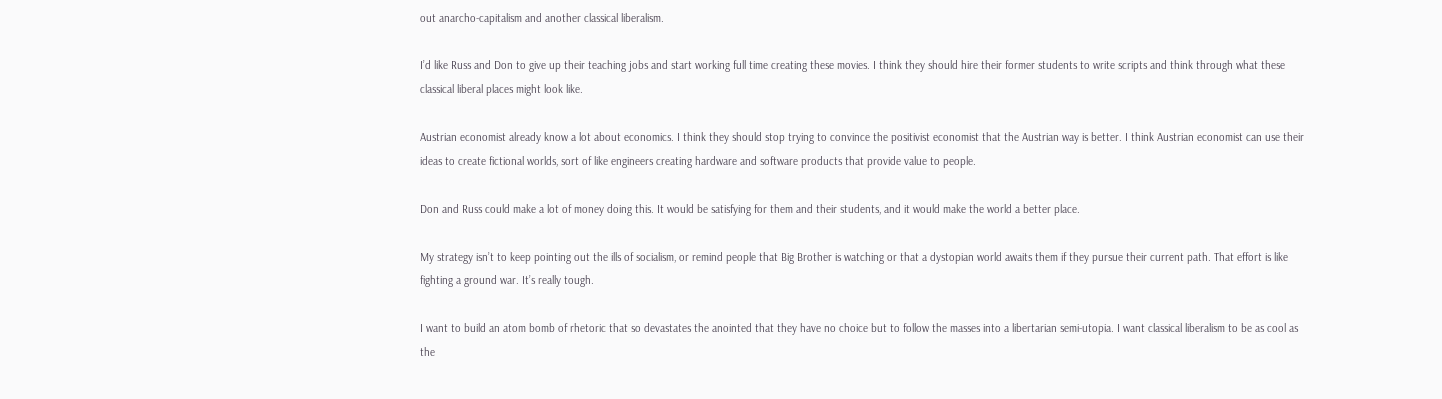out anarcho-capitalism and another classical liberalism.

I’d like Russ and Don to give up their teaching jobs and start working full time creating these movies. I think they should hire their former students to write scripts and think through what these classical liberal places might look like.

Austrian economist already know a lot about economics. I think they should stop trying to convince the positivist economist that the Austrian way is better. I think Austrian economist can use their ideas to create fictional worlds, sort of like engineers creating hardware and software products that provide value to people.

Don and Russ could make a lot of money doing this. It would be satisfying for them and their students, and it would make the world a better place.

My strategy isn’t to keep pointing out the ills of socialism, or remind people that Big Brother is watching or that a dystopian world awaits them if they pursue their current path. That effort is like fighting a ground war. It’s really tough.

I want to build an atom bomb of rhetoric that so devastates the anointed that they have no choice but to follow the masses into a libertarian semi-utopia. I want classical liberalism to be as cool as the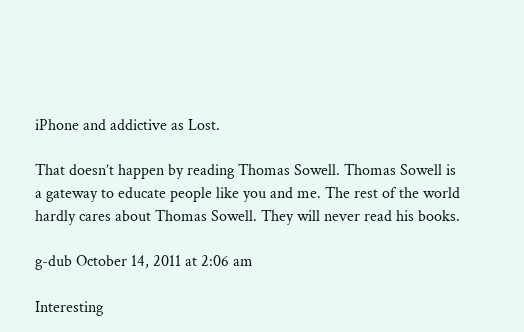iPhone and addictive as Lost.

That doesn’t happen by reading Thomas Sowell. Thomas Sowell is a gateway to educate people like you and me. The rest of the world hardly cares about Thomas Sowell. They will never read his books.

g-dub October 14, 2011 at 2:06 am

Interesting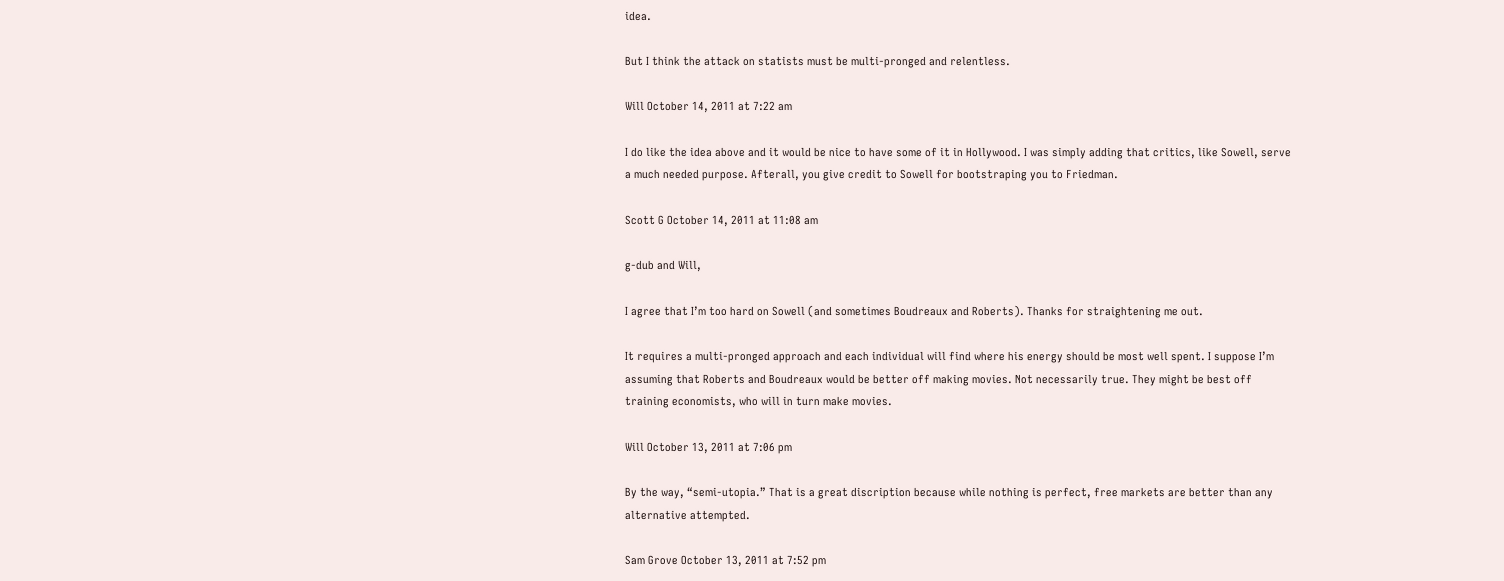idea.

But I think the attack on statists must be multi-pronged and relentless.

Will October 14, 2011 at 7:22 am

I do like the idea above and it would be nice to have some of it in Hollywood. I was simply adding that critics, like Sowell, serve a much needed purpose. Afterall, you give credit to Sowell for bootstraping you to Friedman.

Scott G October 14, 2011 at 11:08 am

g-dub and Will,

I agree that I’m too hard on Sowell (and sometimes Boudreaux and Roberts). Thanks for straightening me out.

It requires a multi-pronged approach and each individual will find where his energy should be most well spent. I suppose I’m assuming that Roberts and Boudreaux would be better off making movies. Not necessarily true. They might be best off training economists, who will in turn make movies.

Will October 13, 2011 at 7:06 pm

By the way, “semi-utopia.” That is a great discription because while nothing is perfect, free markets are better than any alternative attempted.

Sam Grove October 13, 2011 at 7:52 pm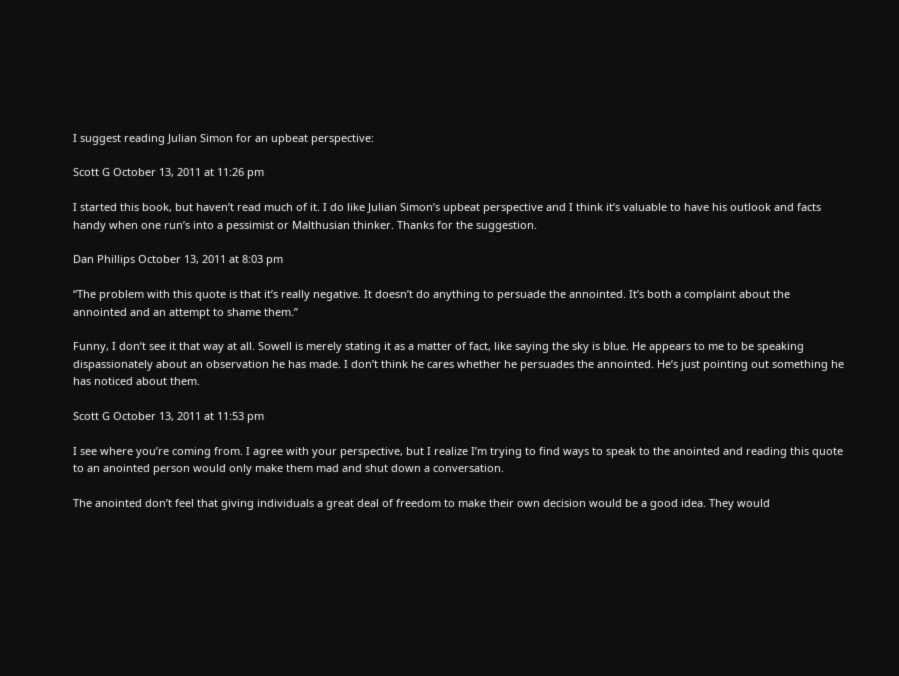I suggest reading Julian Simon for an upbeat perspective:

Scott G October 13, 2011 at 11:26 pm

I started this book, but haven’t read much of it. I do like Julian Simon’s upbeat perspective and I think it’s valuable to have his outlook and facts handy when one run’s into a pessimist or Malthusian thinker. Thanks for the suggestion.

Dan Phillips October 13, 2011 at 8:03 pm

“The problem with this quote is that it’s really negative. It doesn’t do anything to persuade the annointed. It’s both a complaint about the annointed and an attempt to shame them.”

Funny, I don’t see it that way at all. Sowell is merely stating it as a matter of fact, like saying the sky is blue. He appears to me to be speaking dispassionately about an observation he has made. I don’t think he cares whether he persuades the annointed. He’s just pointing out something he has noticed about them.

Scott G October 13, 2011 at 11:53 pm

I see where you’re coming from. I agree with your perspective, but I realize I’m trying to find ways to speak to the anointed and reading this quote to an anointed person would only make them mad and shut down a conversation.

The anointed don’t feel that giving individuals a great deal of freedom to make their own decision would be a good idea. They would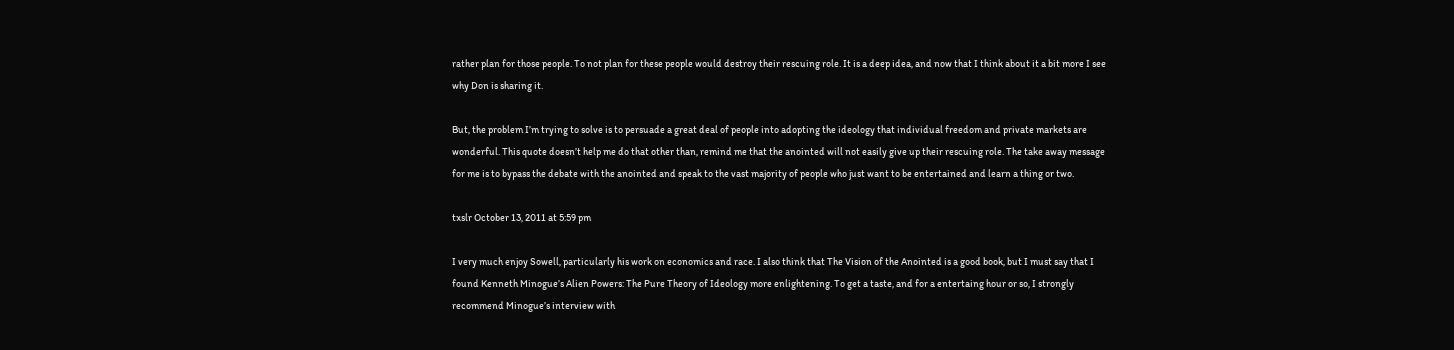rather plan for those people. To not plan for these people would destroy their rescuing role. It is a deep idea, and now that I think about it a bit more I see why Don is sharing it.

But, the problem I’m trying to solve is to persuade a great deal of people into adopting the ideology that individual freedom and private markets are wonderful. This quote doesn’t help me do that other than, remind me that the anointed will not easily give up their rescuing role. The take away message for me is to bypass the debate with the anointed and speak to the vast majority of people who just want to be entertained and learn a thing or two.

txslr October 13, 2011 at 5:59 pm

I very much enjoy Sowell, particularly his work on economics and race. I also think that The Vision of the Anointed is a good book, but I must say that I found Kenneth Minogue’s Alien Powers: The Pure Theory of Ideology more enlightening. To get a taste, and for a entertaing hour or so, I strongly recommend Minogue’s interview with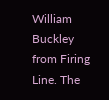William Buckley from Firing Line. The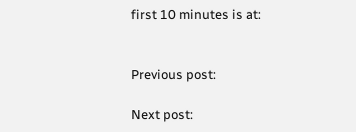first 10 minutes is at:


Previous post:

Next post: